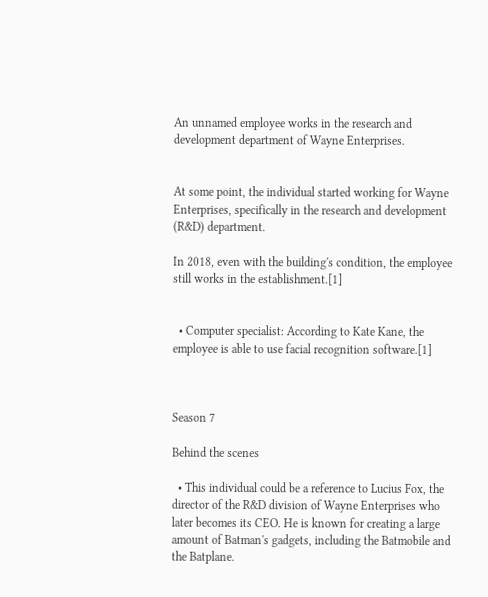An unnamed employee works in the research and development department of Wayne Enterprises.


At some point, the individual started working for Wayne Enterprises, specifically in the research and development (R&D) department.

In 2018, even with the building's condition, the employee still works in the establishment.[1]


  • Computer specialist: According to Kate Kane, the employee is able to use facial recognition software.[1]



Season 7

Behind the scenes

  • This individual could be a reference to Lucius Fox, the director of the R&D division of Wayne Enterprises who later becomes its CEO. He is known for creating a large amount of Batman's gadgets, including the Batmobile and the Batplane.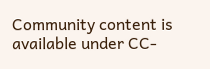Community content is available under CC-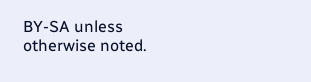BY-SA unless otherwise noted.